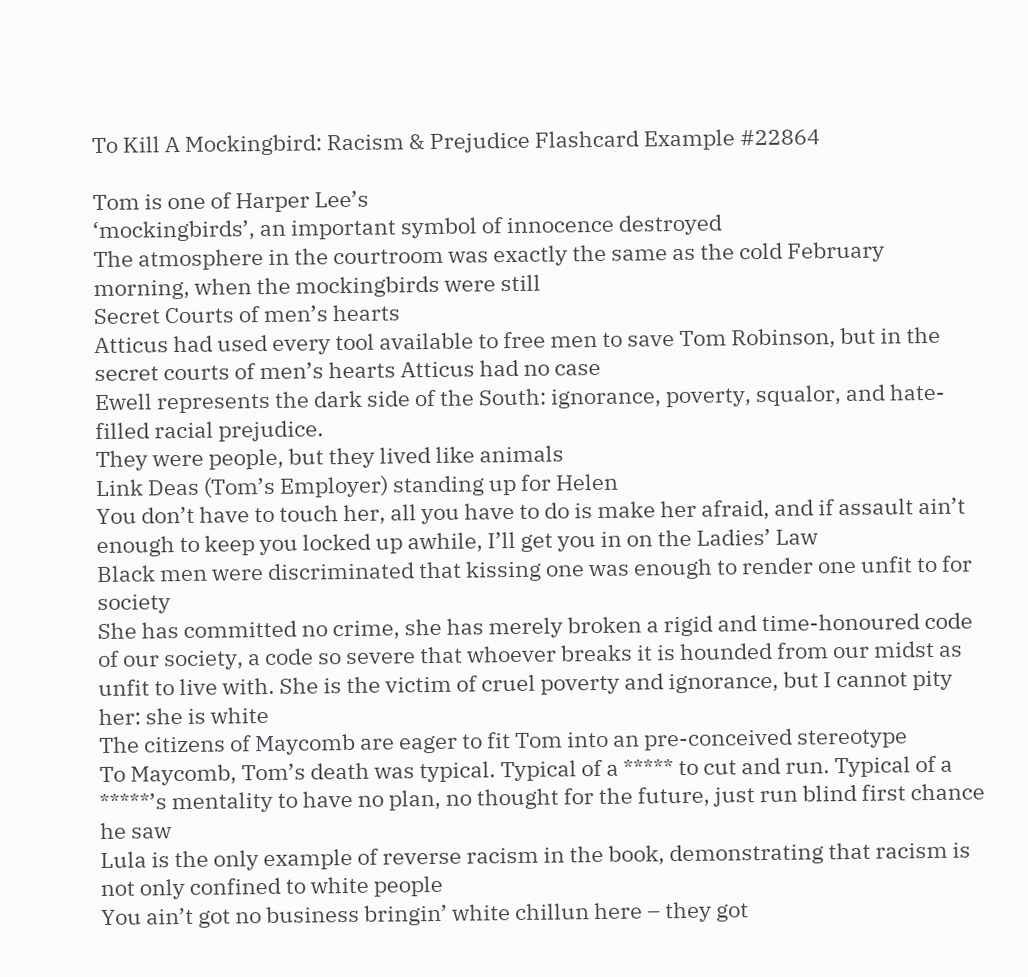To Kill A Mockingbird: Racism & Prejudice Flashcard Example #22864

Tom is one of Harper Lee’s
‘mockingbirds’, an important symbol of innocence destroyed
The atmosphere in the courtroom was exactly the same as the cold February morning, when the mockingbirds were still
Secret Courts of men’s hearts
Atticus had used every tool available to free men to save Tom Robinson, but in the secret courts of men’s hearts Atticus had no case
Ewell represents the dark side of the South: ignorance, poverty, squalor, and hate-filled racial prejudice.
They were people, but they lived like animals
Link Deas (Tom’s Employer) standing up for Helen
You don’t have to touch her, all you have to do is make her afraid, and if assault ain’t enough to keep you locked up awhile, I’ll get you in on the Ladies’ Law
Black men were discriminated that kissing one was enough to render one unfit to for society
She has committed no crime, she has merely broken a rigid and time-honoured code of our society, a code so severe that whoever breaks it is hounded from our midst as unfit to live with. She is the victim of cruel poverty and ignorance, but I cannot pity her: she is white
The citizens of Maycomb are eager to fit Tom into an pre-conceived stereotype
To Maycomb, Tom’s death was typical. Typical of a ***** to cut and run. Typical of a *****’s mentality to have no plan, no thought for the future, just run blind first chance he saw
Lula is the only example of reverse racism in the book, demonstrating that racism is not only confined to white people
You ain’t got no business bringin’ white chillun here – they got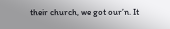their church, we got our’n. It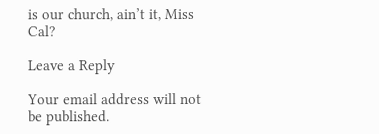is our church, ain’t it, Miss Cal?

Leave a Reply

Your email address will not be published.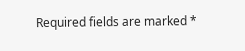Required fields are marked *